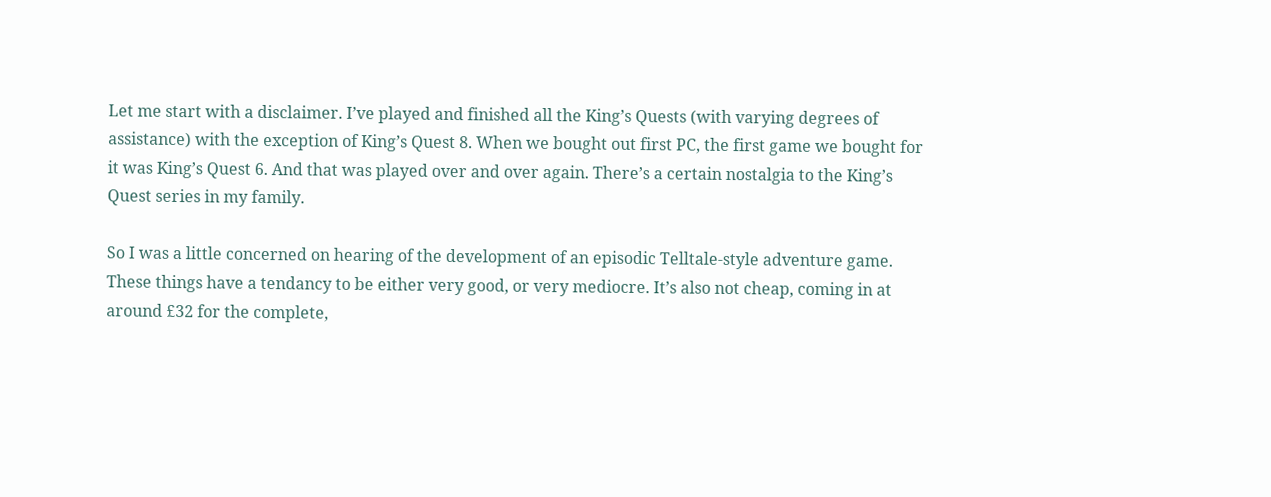Let me start with a disclaimer. I’ve played and finished all the King’s Quests (with varying degrees of assistance) with the exception of King’s Quest 8. When we bought out first PC, the first game we bought for it was King’s Quest 6. And that was played over and over again. There’s a certain nostalgia to the King’s Quest series in my family.

So I was a little concerned on hearing of the development of an episodic Telltale-style adventure game. These things have a tendancy to be either very good, or very mediocre. It’s also not cheap, coming in at around £32 for the complete,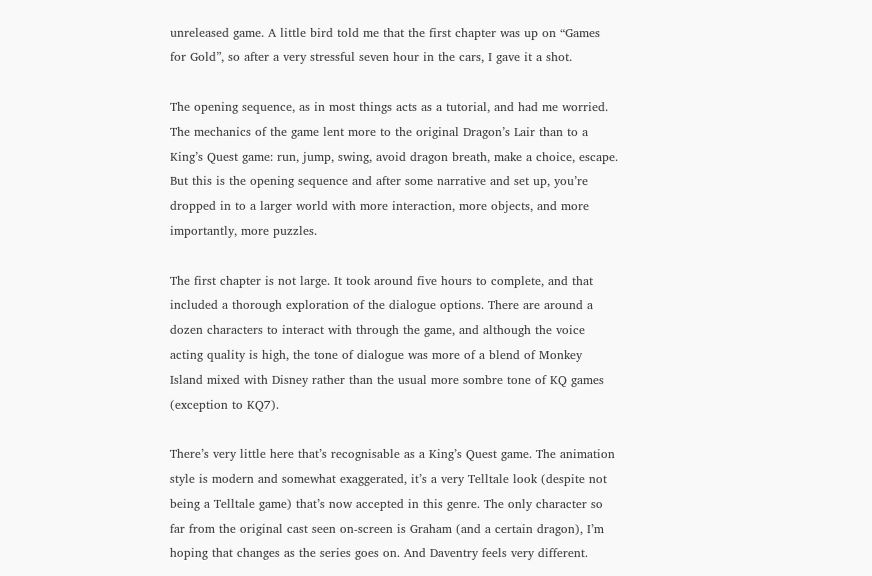unreleased game. A little bird told me that the first chapter was up on “Games for Gold”, so after a very stressful seven hour in the cars, I gave it a shot.

The opening sequence, as in most things acts as a tutorial, and had me worried. The mechanics of the game lent more to the original Dragon’s Lair than to a King’s Quest game: run, jump, swing, avoid dragon breath, make a choice, escape. But this is the opening sequence and after some narrative and set up, you’re dropped in to a larger world with more interaction, more objects, and more importantly, more puzzles.

The first chapter is not large. It took around five hours to complete, and that included a thorough exploration of the dialogue options. There are around a dozen characters to interact with through the game, and although the voice acting quality is high, the tone of dialogue was more of a blend of Monkey Island mixed with Disney rather than the usual more sombre tone of KQ games (exception to KQ7).

There’s very little here that’s recognisable as a King’s Quest game. The animation style is modern and somewhat exaggerated, it’s a very Telltale look (despite not being a Telltale game) that’s now accepted in this genre. The only character so far from the original cast seen on-screen is Graham (and a certain dragon), I’m hoping that changes as the series goes on. And Daventry feels very different.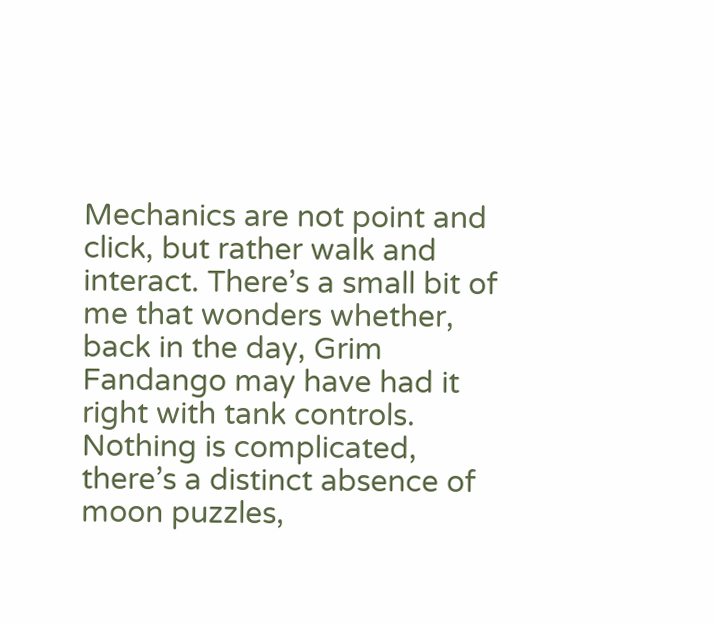Mechanics are not point and click, but rather walk and interact. There’s a small bit of me that wonders whether, back in the day, Grim Fandango may have had it right with tank controls. Nothing is complicated, there’s a distinct absence of moon puzzles,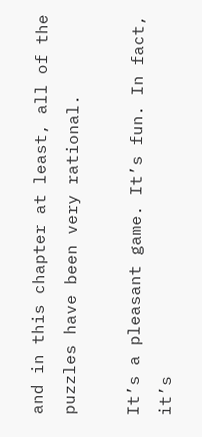and in this chapter at least, all of the puzzles have been very rational.

It’s a pleasant game. It’s fun. In fact, it’s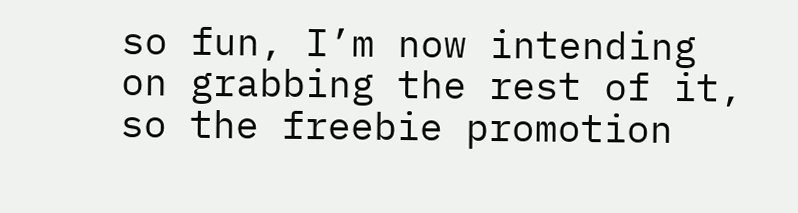so fun, I’m now intending on grabbing the rest of it, so the freebie promotion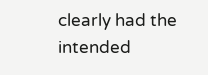clearly had the intended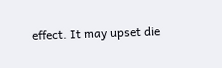effect. It may upset die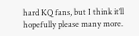hard KQ fans, but I think it’ll hopefully please many more.